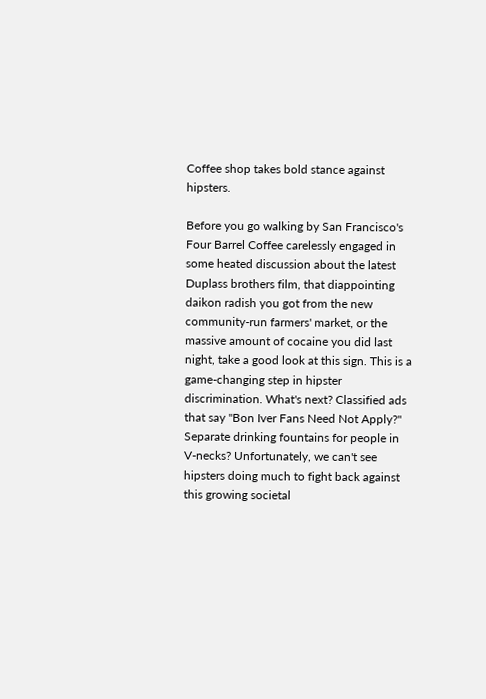Coffee shop takes bold stance against hipsters.

Before you go walking by San Francisco's Four Barrel Coffee carelessly engaged in some heated discussion about the latest Duplass brothers film, that diappointing daikon radish you got from the new community-run farmers' market, or the massive amount of cocaine you did last night, take a good look at this sign. This is a game-changing step in hipster discrimination. What's next? Classified ads that say "Bon Iver Fans Need Not Apply?" Separate drinking fountains for people in V-necks? Unfortunately, we can't see hipsters doing much to fight back against this growing societal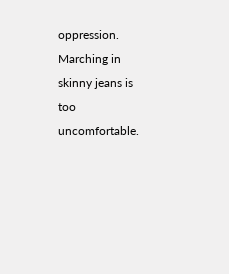oppression. Marching in skinny jeans is too uncomfortable.